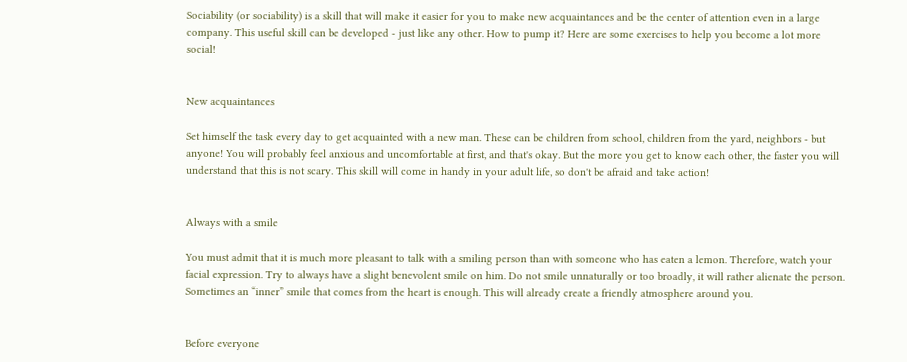Sociability (or sociability) is a skill that will make it easier for you to make new acquaintances and be the center of attention even in a large company. This useful skill can be developed - just like any other. How to pump it? Here are some exercises to help you become a lot more social!


New acquaintances

Set himself the task every day to get acquainted with a new man. These can be children from school, children from the yard, neighbors - but anyone! You will probably feel anxious and uncomfortable at first, and that's okay. But the more you get to know each other, the faster you will understand that this is not scary. This skill will come in handy in your adult life, so don't be afraid and take action!


Always with a smile

You must admit that it is much more pleasant to talk with a smiling person than with someone who has eaten a lemon. Therefore, watch your facial expression. Try to always have a slight benevolent smile on him. Do not smile unnaturally or too broadly, it will rather alienate the person. Sometimes an “inner” smile that comes from the heart is enough. This will already create a friendly atmosphere around you.


Before everyone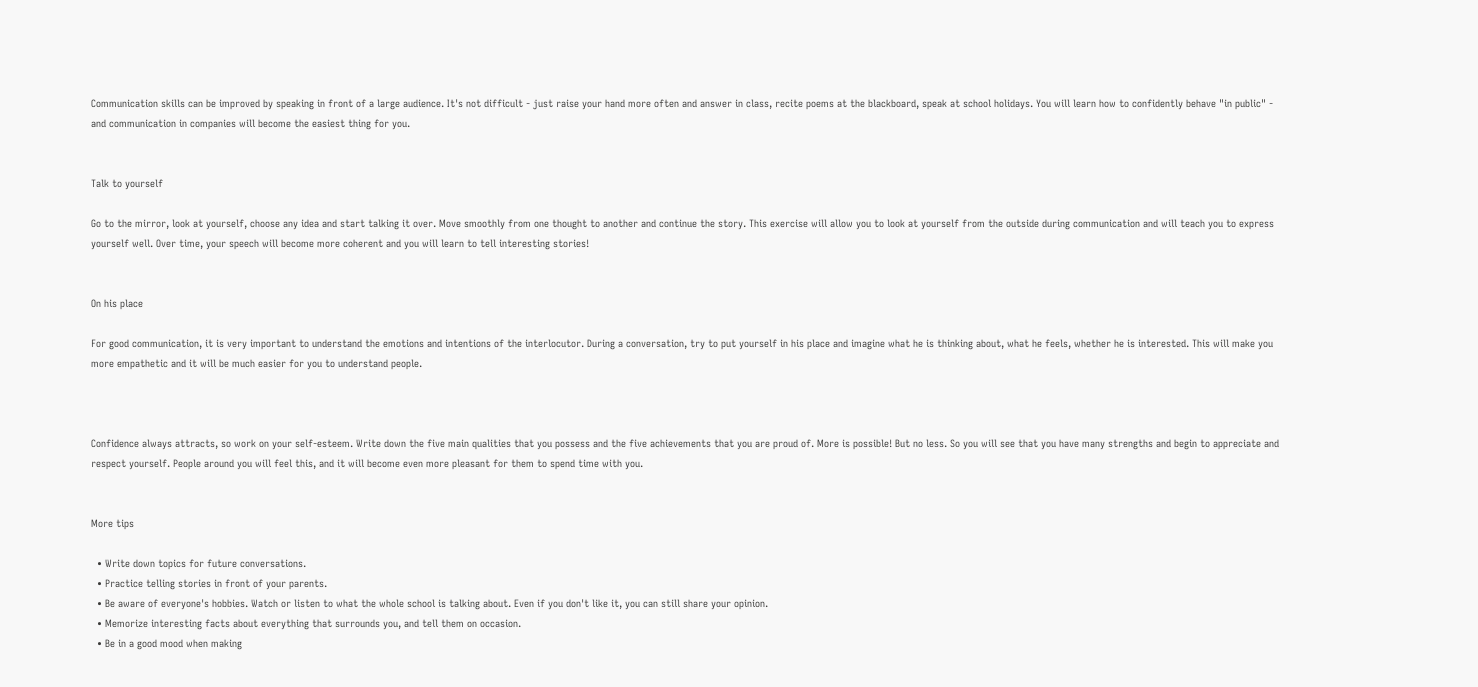Communication skills can be improved by speaking in front of a large audience. It's not difficult - just raise your hand more often and answer in class, recite poems at the blackboard, speak at school holidays. You will learn how to confidently behave "in public" - and communication in companies will become the easiest thing for you.


Talk to yourself

Go to the mirror, look at yourself, choose any idea and start talking it over. Move smoothly from one thought to another and continue the story. This exercise will allow you to look at yourself from the outside during communication and will teach you to express yourself well. Over time, your speech will become more coherent and you will learn to tell interesting stories!


On his place

For good communication, it is very important to understand the emotions and intentions of the interlocutor. During a conversation, try to put yourself in his place and imagine what he is thinking about, what he feels, whether he is interested. This will make you more empathetic and it will be much easier for you to understand people.



Confidence always attracts, so work on your self-esteem. Write down the five main qualities that you possess and the five achievements that you are proud of. More is possible! But no less. So you will see that you have many strengths and begin to appreciate and respect yourself. People around you will feel this, and it will become even more pleasant for them to spend time with you.


More tips

  • Write down topics for future conversations.
  • Practice telling stories in front of your parents.
  • Be aware of everyone's hobbies. Watch or listen to what the whole school is talking about. Even if you don't like it, you can still share your opinion.
  • Memorize interesting facts about everything that surrounds you, and tell them on occasion.
  • Be in a good mood when making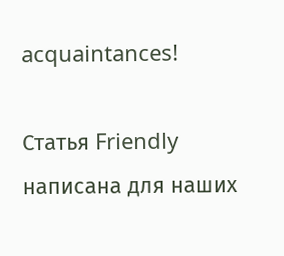acquaintances!

Статья Friendly написана для наших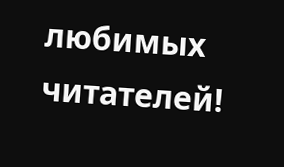любимых читателей!